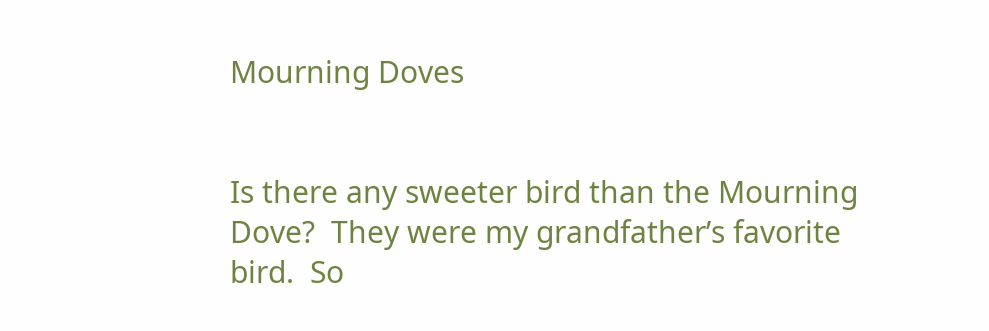Mourning Doves


Is there any sweeter bird than the Mourning Dove?  They were my grandfather’s favorite bird.  So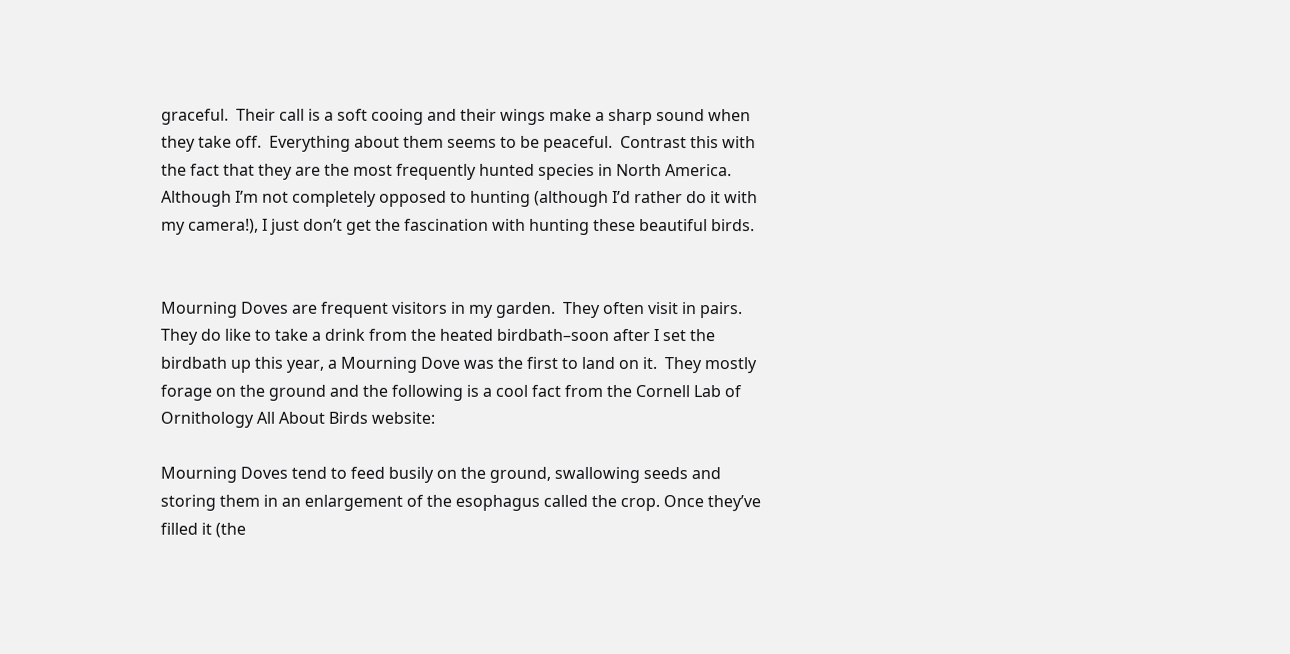graceful.  Their call is a soft cooing and their wings make a sharp sound when they take off.  Everything about them seems to be peaceful.  Contrast this with the fact that they are the most frequently hunted species in North America.  Although I’m not completely opposed to hunting (although I’d rather do it with my camera!), I just don’t get the fascination with hunting these beautiful birds.


Mourning Doves are frequent visitors in my garden.  They often visit in pairs.  They do like to take a drink from the heated birdbath–soon after I set the birdbath up this year, a Mourning Dove was the first to land on it.  They mostly forage on the ground and the following is a cool fact from the Cornell Lab of Ornithology All About Birds website:

Mourning Doves tend to feed busily on the ground, swallowing seeds and storing them in an enlargement of the esophagus called the crop. Once they’ve filled it (the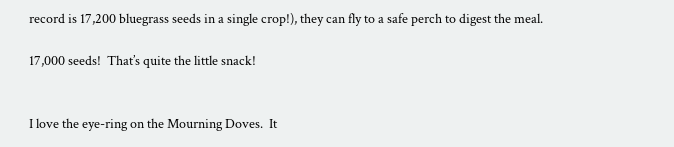record is 17,200 bluegrass seeds in a single crop!), they can fly to a safe perch to digest the meal.

17,000 seeds!  That’s quite the little snack!


I love the eye-ring on the Mourning Doves.  It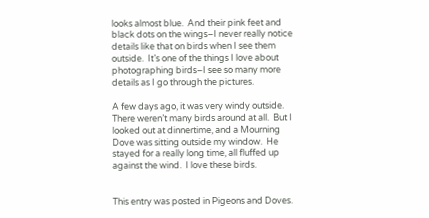looks almost blue.  And their pink feet and black dots on the wings–I never really notice details like that on birds when I see them outside.  It’s one of the things I love about photographing birds–I see so many more details as I go through the pictures.

A few days ago, it was very windy outside.  There weren’t many birds around at all.  But I looked out at dinnertime, and a Mourning Dove was sitting outside my window.  He stayed for a really long time, all fluffed up against the wind.  I love these birds.


This entry was posted in Pigeons and Doves.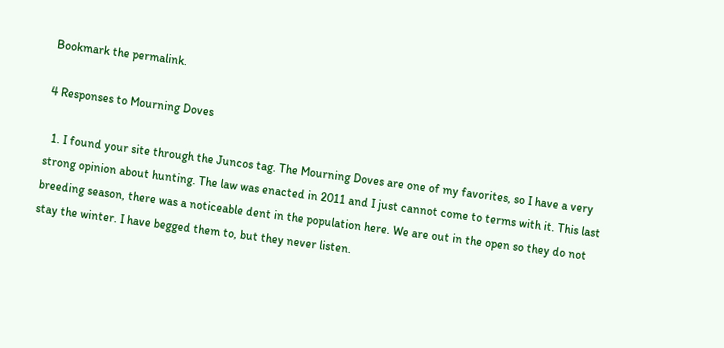Bookmark the permalink.

4 Responses to Mourning Doves

  1. I found your site through the Juncos tag. The Mourning Doves are one of my favorites, so I have a very strong opinion about hunting. The law was enacted in 2011 and I just cannot come to terms with it. This last breeding season, there was a noticeable dent in the population here. We are out in the open so they do not stay the winter. I have begged them to, but they never listen.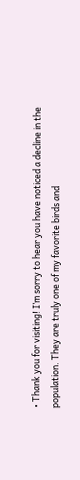• Thank you for visiting! I’m sorry to hear you have noticed a decline in the population. They are truly one of my favorite birds and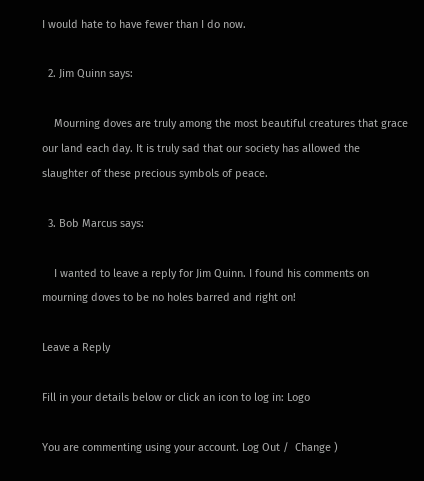I would hate to have fewer than I do now.

  2. Jim Quinn says:

    Mourning doves are truly among the most beautiful creatures that grace our land each day. It is truly sad that our society has allowed the slaughter of these precious symbols of peace.

  3. Bob Marcus says:

    I wanted to leave a reply for Jim Quinn. I found his comments on mourning doves to be no holes barred and right on!

Leave a Reply

Fill in your details below or click an icon to log in: Logo

You are commenting using your account. Log Out /  Change )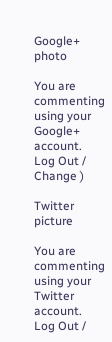Google+ photo

You are commenting using your Google+ account. Log Out /  Change )

Twitter picture

You are commenting using your Twitter account. Log Out /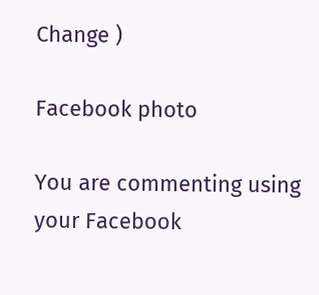Change )

Facebook photo

You are commenting using your Facebook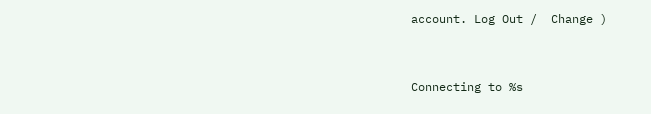account. Log Out /  Change )


Connecting to %s